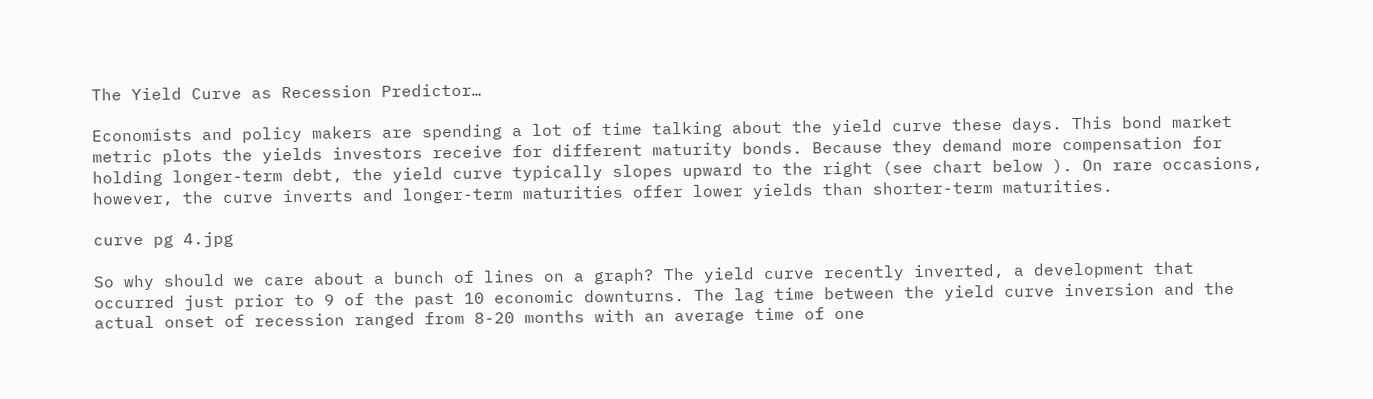The Yield Curve as Recession Predictor…

Economists and policy makers are spending a lot of time talking about the yield curve these days. This bond market metric plots the yields investors receive for different maturity bonds. Because they demand more compensation for holding longer-term debt, the yield curve typically slopes upward to the right (see chart below ). On rare occasions, however, the curve inverts and longer-term maturities offer lower yields than shorter-term maturities.

curve pg 4.jpg

So why should we care about a bunch of lines on a graph? The yield curve recently inverted, a development that occurred just prior to 9 of the past 10 economic downturns. The lag time between the yield curve inversion and the actual onset of recession ranged from 8-20 months with an average time of one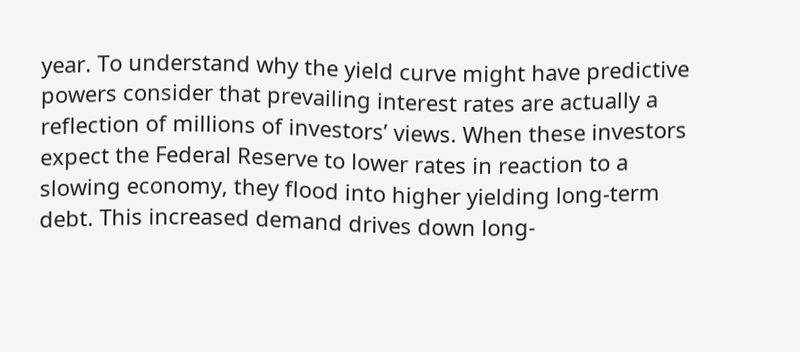year. To understand why the yield curve might have predictive powers consider that prevailing interest rates are actually a reflection of millions of investors’ views. When these investors expect the Federal Reserve to lower rates in reaction to a slowing economy, they flood into higher yielding long-term debt. This increased demand drives down long-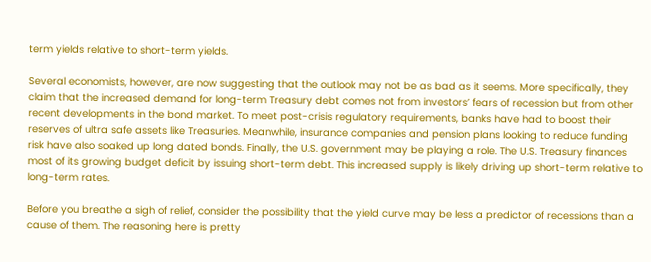term yields relative to short-term yields.

Several economists, however, are now suggesting that the outlook may not be as bad as it seems. More specifically, they claim that the increased demand for long-term Treasury debt comes not from investors’ fears of recession but from other recent developments in the bond market. To meet post-crisis regulatory requirements, banks have had to boost their reserves of ultra safe assets like Treasuries. Meanwhile, insurance companies and pension plans looking to reduce funding risk have also soaked up long dated bonds. Finally, the U.S. government may be playing a role. The U.S. Treasury finances most of its growing budget deficit by issuing short-term debt. This increased supply is likely driving up short-term relative to long-term rates.

Before you breathe a sigh of relief, consider the possibility that the yield curve may be less a predictor of recessions than a cause of them. The reasoning here is pretty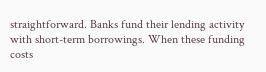straightforward. Banks fund their lending activity with short-term borrowings. When these funding costs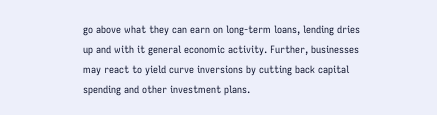go above what they can earn on long-term loans, lending dries up and with it general economic activity. Further, businesses may react to yield curve inversions by cutting back capital spending and other investment plans.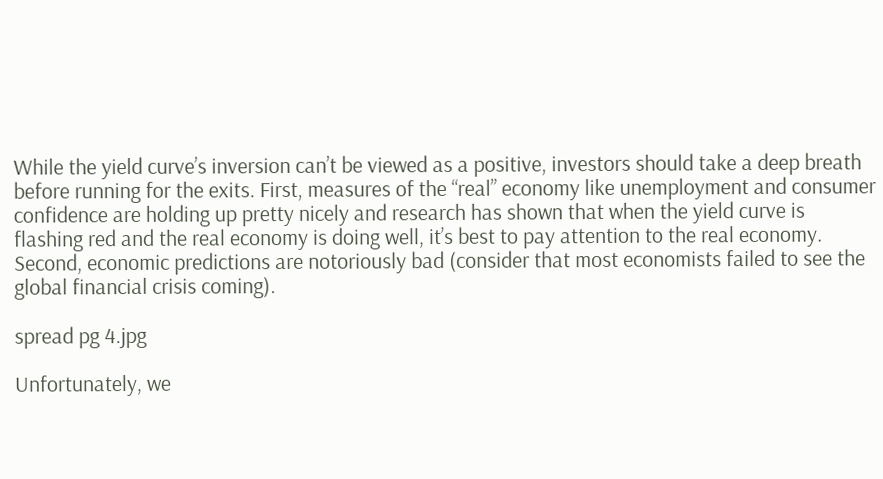While the yield curve’s inversion can’t be viewed as a positive, investors should take a deep breath before running for the exits. First, measures of the “real” economy like unemployment and consumer confidence are holding up pretty nicely and research has shown that when the yield curve is flashing red and the real economy is doing well, it’s best to pay attention to the real economy. Second, economic predictions are notoriously bad (consider that most economists failed to see the global financial crisis coming).

spread pg 4.jpg

Unfortunately, we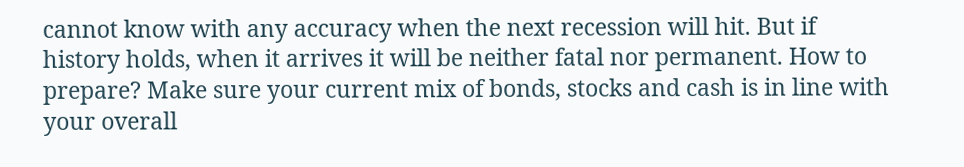cannot know with any accuracy when the next recession will hit. But if history holds, when it arrives it will be neither fatal nor permanent. How to prepare? Make sure your current mix of bonds, stocks and cash is in line with your overall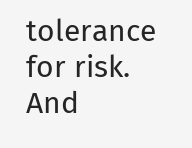tolerance for risk. And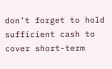don’t forget to hold sufficient cash to cover short-term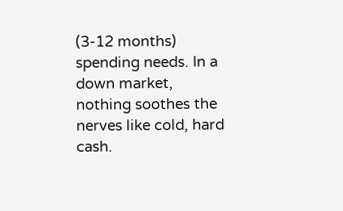(3-12 months) spending needs. In a down market, nothing soothes the nerves like cold, hard cash.